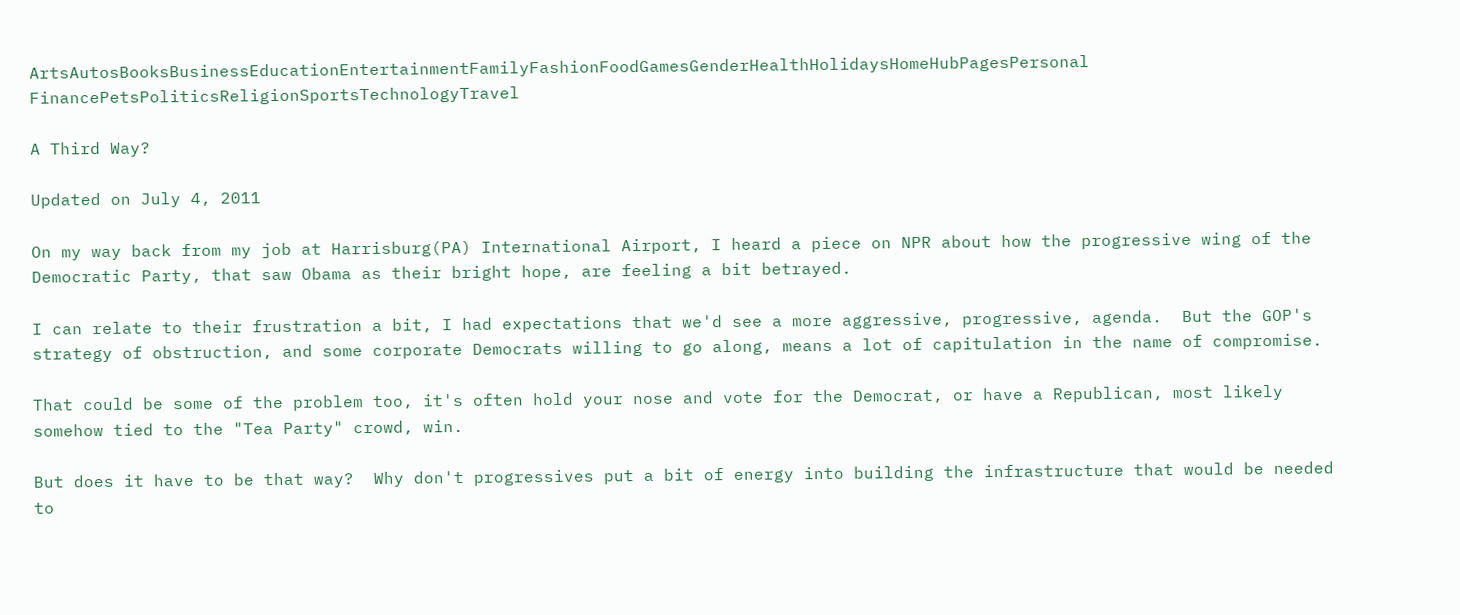ArtsAutosBooksBusinessEducationEntertainmentFamilyFashionFoodGamesGenderHealthHolidaysHomeHubPagesPersonal FinancePetsPoliticsReligionSportsTechnologyTravel

A Third Way?

Updated on July 4, 2011

On my way back from my job at Harrisburg(PA) International Airport, I heard a piece on NPR about how the progressive wing of the Democratic Party, that saw Obama as their bright hope, are feeling a bit betrayed.

I can relate to their frustration a bit, I had expectations that we'd see a more aggressive, progressive, agenda.  But the GOP's strategy of obstruction, and some corporate Democrats willing to go along, means a lot of capitulation in the name of compromise.

That could be some of the problem too, it's often hold your nose and vote for the Democrat, or have a Republican, most likely somehow tied to the "Tea Party" crowd, win.

But does it have to be that way?  Why don't progressives put a bit of energy into building the infrastructure that would be needed to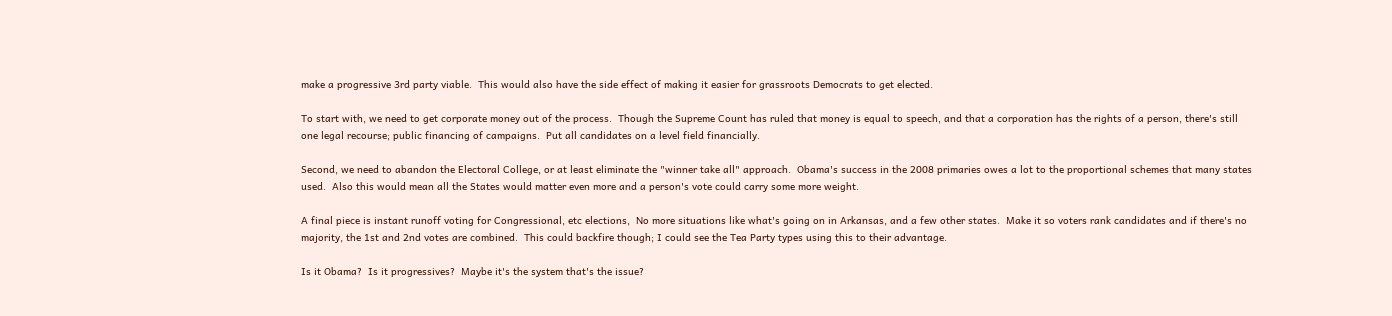make a progressive 3rd party viable.  This would also have the side effect of making it easier for grassroots Democrats to get elected.

To start with, we need to get corporate money out of the process.  Though the Supreme Count has ruled that money is equal to speech, and that a corporation has the rights of a person, there's still one legal recourse; public financing of campaigns.  Put all candidates on a level field financially.

Second, we need to abandon the Electoral College, or at least eliminate the "winner take all" approach.  Obama's success in the 2008 primaries owes a lot to the proportional schemes that many states used.  Also this would mean all the States would matter even more and a person's vote could carry some more weight.

A final piece is instant runoff voting for Congressional, etc elections,  No more situations like what's going on in Arkansas, and a few other states.  Make it so voters rank candidates and if there's no majority, the 1st and 2nd votes are combined.  This could backfire though; I could see the Tea Party types using this to their advantage.

Is it Obama?  Is it progressives?  Maybe it's the system that's the issue?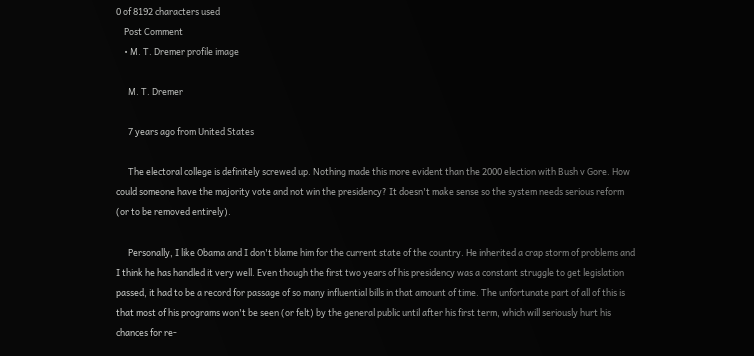0 of 8192 characters used
    Post Comment
    • M. T. Dremer profile image

      M. T. Dremer

      7 years ago from United States

      The electoral college is definitely screwed up. Nothing made this more evident than the 2000 election with Bush v Gore. How could someone have the majority vote and not win the presidency? It doesn't make sense so the system needs serious reform (or to be removed entirely).

      Personally, I like Obama and I don't blame him for the current state of the country. He inherited a crap storm of problems and I think he has handled it very well. Even though the first two years of his presidency was a constant struggle to get legislation passed, it had to be a record for passage of so many influential bills in that amount of time. The unfortunate part of all of this is that most of his programs won't be seen (or felt) by the general public until after his first term, which will seriously hurt his chances for re-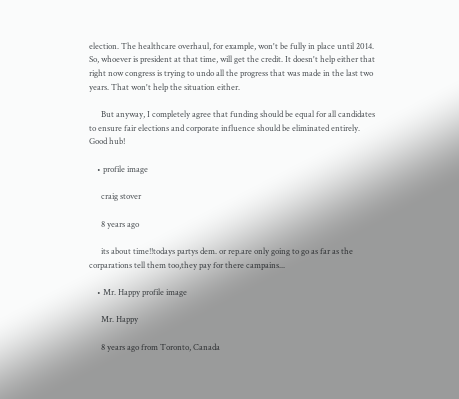election. The healthcare overhaul, for example, won't be fully in place until 2014. So, whoever is president at that time, will get the credit. It doesn't help either that right now congress is trying to undo all the progress that was made in the last two years. That won't help the situation either.

      But anyway, I completely agree that funding should be equal for all candidates to ensure fair elections and corporate influence should be eliminated entirely. Good hub!

    • profile image

      craig stover

      8 years ago

      its about time!!todays partys dem. or rep.are only going to go as far as the corparations tell them too,they pay for there campains...

    • Mr. Happy profile image

      Mr. Happy

      8 years ago from Toronto, Canada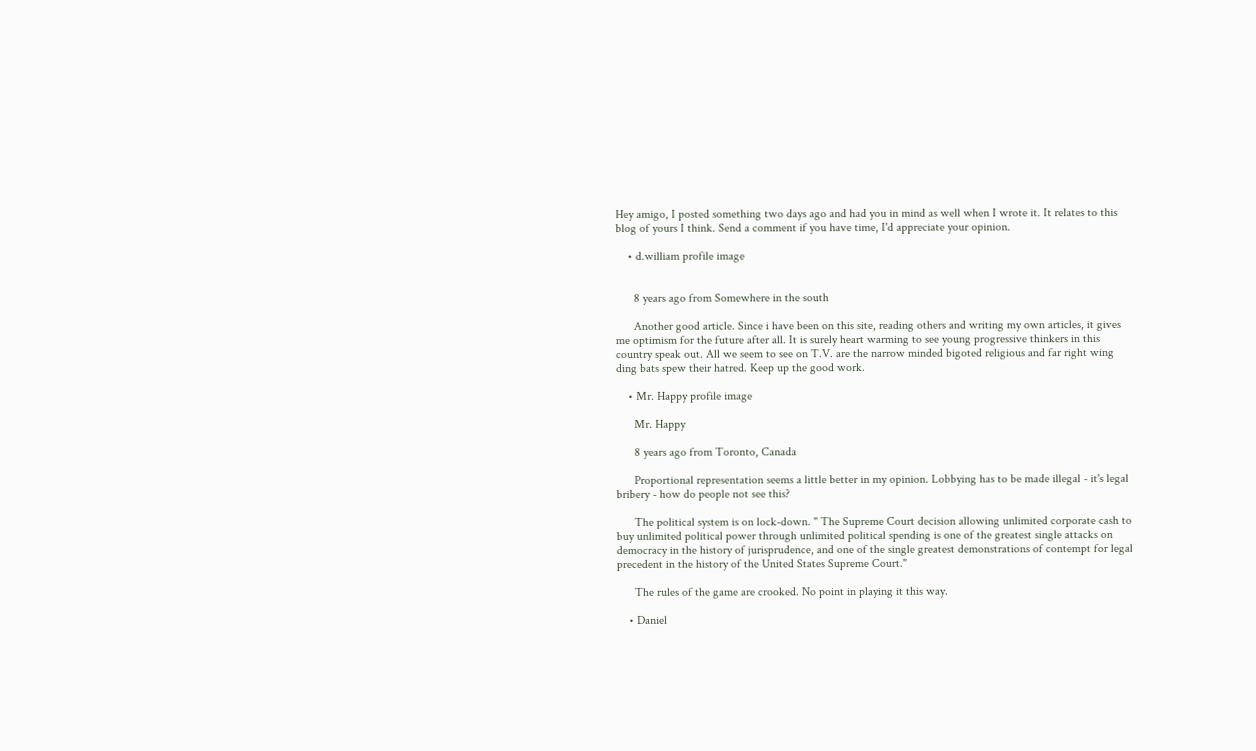Hey amigo, I posted something two days ago and had you in mind as well when I wrote it. It relates to this blog of yours I think. Send a comment if you have time, I'd appreciate your opinion.

    • d.william profile image


      8 years ago from Somewhere in the south

      Another good article. Since i have been on this site, reading others and writing my own articles, it gives me optimism for the future after all. It is surely heart warming to see young progressive thinkers in this country speak out. All we seem to see on T.V. are the narrow minded bigoted religious and far right wing ding bats spew their hatred. Keep up the good work.

    • Mr. Happy profile image

      Mr. Happy

      8 years ago from Toronto, Canada

      Proportional representation seems a little better in my opinion. Lobbying has to be made illegal - it's legal bribery - how do people not see this?

      The political system is on lock-down. " The Supreme Court decision allowing unlimited corporate cash to buy unlimited political power through unlimited political spending is one of the greatest single attacks on democracy in the history of jurisprudence, and one of the single greatest demonstrations of contempt for legal precedent in the history of the United States Supreme Court."

      The rules of the game are crooked. No point in playing it this way.

    • Daniel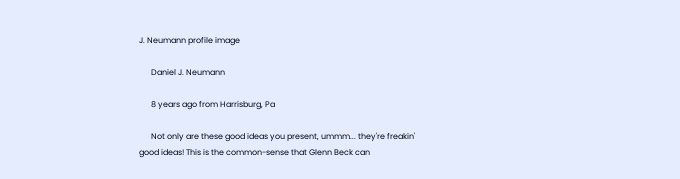J. Neumann profile image

      Daniel J. Neumann

      8 years ago from Harrisburg, Pa

      Not only are these good ideas you present, ummm... they're freakin' good ideas! This is the common-sense that Glenn Beck can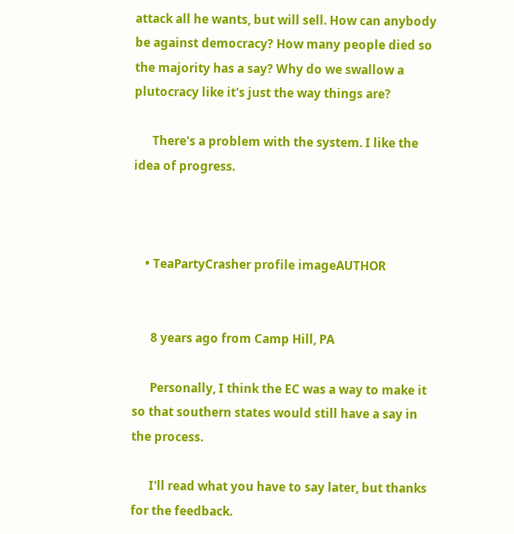attack all he wants, but will sell. How can anybody be against democracy? How many people died so the majority has a say? Why do we swallow a plutocracy like it's just the way things are?

      There's a problem with the system. I like the idea of progress.



    • TeaPartyCrasher profile imageAUTHOR


      8 years ago from Camp Hill, PA

      Personally, I think the EC was a way to make it so that southern states would still have a say in the process.

      I'll read what you have to say later, but thanks for the feedback.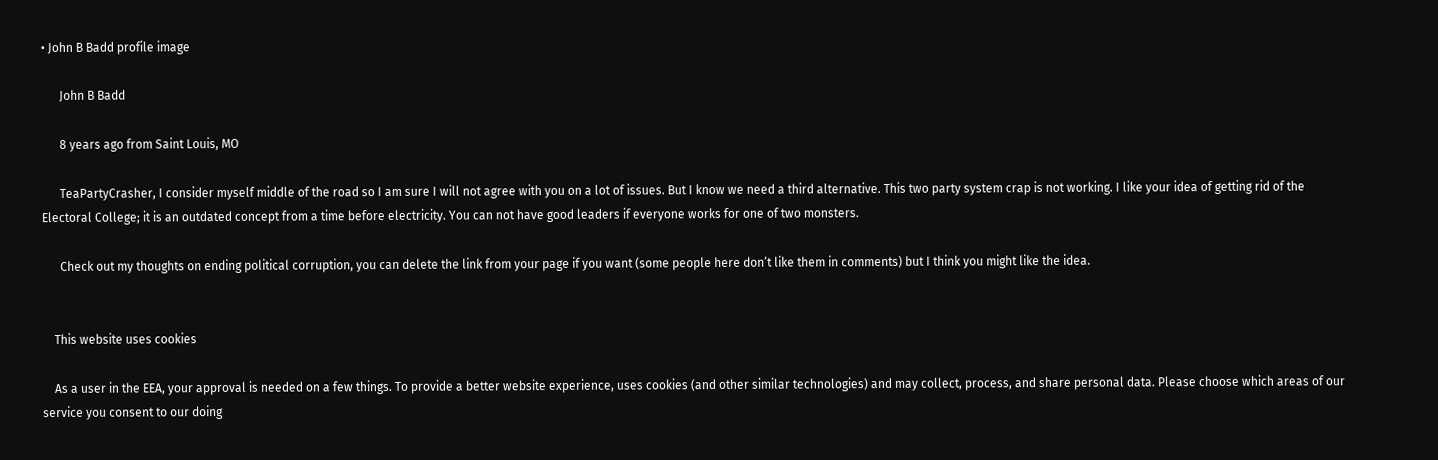• John B Badd profile image

      John B Badd

      8 years ago from Saint Louis, MO

      TeaPartyCrasher, I consider myself middle of the road so I am sure I will not agree with you on a lot of issues. But I know we need a third alternative. This two party system crap is not working. I like your idea of getting rid of the Electoral College; it is an outdated concept from a time before electricity. You can not have good leaders if everyone works for one of two monsters.

      Check out my thoughts on ending political corruption, you can delete the link from your page if you want (some people here don’t like them in comments) but I think you might like the idea.


    This website uses cookies

    As a user in the EEA, your approval is needed on a few things. To provide a better website experience, uses cookies (and other similar technologies) and may collect, process, and share personal data. Please choose which areas of our service you consent to our doing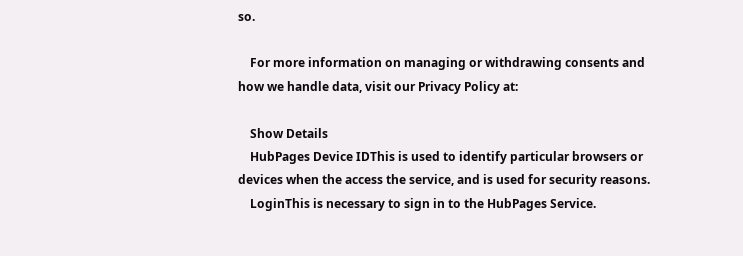so.

    For more information on managing or withdrawing consents and how we handle data, visit our Privacy Policy at:

    Show Details
    HubPages Device IDThis is used to identify particular browsers or devices when the access the service, and is used for security reasons.
    LoginThis is necessary to sign in to the HubPages Service.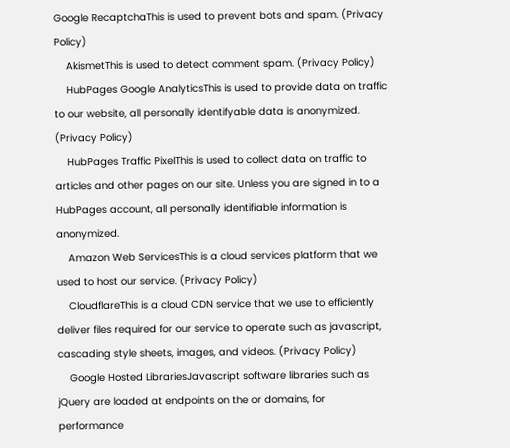Google RecaptchaThis is used to prevent bots and spam. (Privacy Policy)
    AkismetThis is used to detect comment spam. (Privacy Policy)
    HubPages Google AnalyticsThis is used to provide data on traffic to our website, all personally identifyable data is anonymized. (Privacy Policy)
    HubPages Traffic PixelThis is used to collect data on traffic to articles and other pages on our site. Unless you are signed in to a HubPages account, all personally identifiable information is anonymized.
    Amazon Web ServicesThis is a cloud services platform that we used to host our service. (Privacy Policy)
    CloudflareThis is a cloud CDN service that we use to efficiently deliver files required for our service to operate such as javascript, cascading style sheets, images, and videos. (Privacy Policy)
    Google Hosted LibrariesJavascript software libraries such as jQuery are loaded at endpoints on the or domains, for performance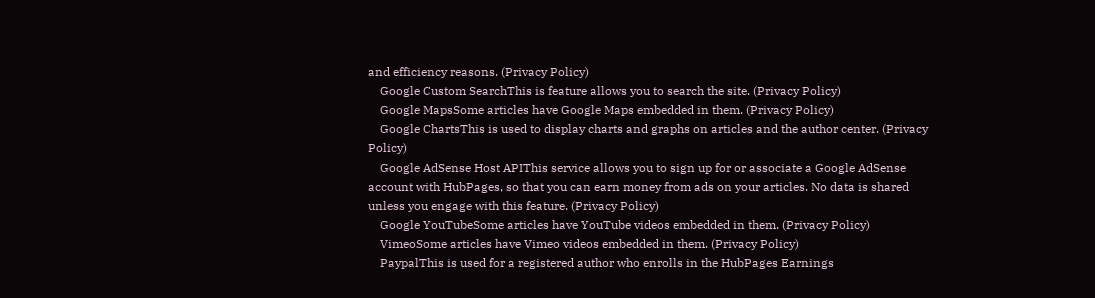and efficiency reasons. (Privacy Policy)
    Google Custom SearchThis is feature allows you to search the site. (Privacy Policy)
    Google MapsSome articles have Google Maps embedded in them. (Privacy Policy)
    Google ChartsThis is used to display charts and graphs on articles and the author center. (Privacy Policy)
    Google AdSense Host APIThis service allows you to sign up for or associate a Google AdSense account with HubPages, so that you can earn money from ads on your articles. No data is shared unless you engage with this feature. (Privacy Policy)
    Google YouTubeSome articles have YouTube videos embedded in them. (Privacy Policy)
    VimeoSome articles have Vimeo videos embedded in them. (Privacy Policy)
    PaypalThis is used for a registered author who enrolls in the HubPages Earnings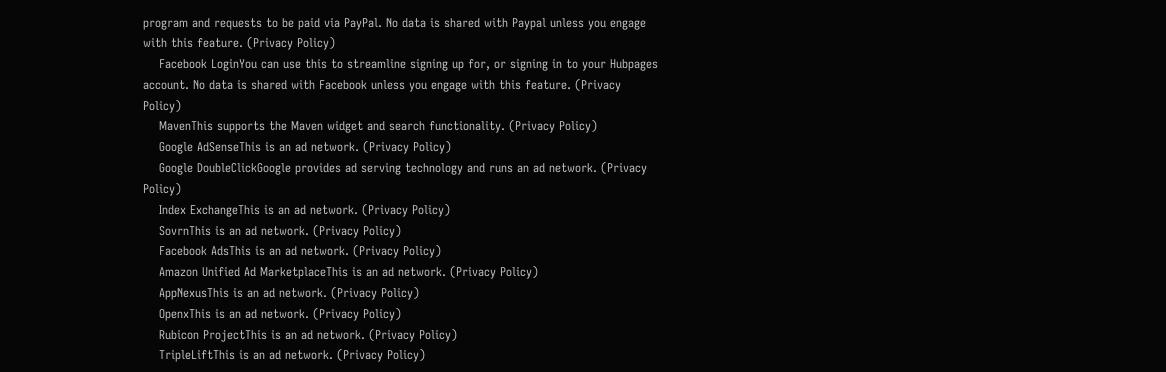program and requests to be paid via PayPal. No data is shared with Paypal unless you engage with this feature. (Privacy Policy)
    Facebook LoginYou can use this to streamline signing up for, or signing in to your Hubpages account. No data is shared with Facebook unless you engage with this feature. (Privacy Policy)
    MavenThis supports the Maven widget and search functionality. (Privacy Policy)
    Google AdSenseThis is an ad network. (Privacy Policy)
    Google DoubleClickGoogle provides ad serving technology and runs an ad network. (Privacy Policy)
    Index ExchangeThis is an ad network. (Privacy Policy)
    SovrnThis is an ad network. (Privacy Policy)
    Facebook AdsThis is an ad network. (Privacy Policy)
    Amazon Unified Ad MarketplaceThis is an ad network. (Privacy Policy)
    AppNexusThis is an ad network. (Privacy Policy)
    OpenxThis is an ad network. (Privacy Policy)
    Rubicon ProjectThis is an ad network. (Privacy Policy)
    TripleLiftThis is an ad network. (Privacy Policy)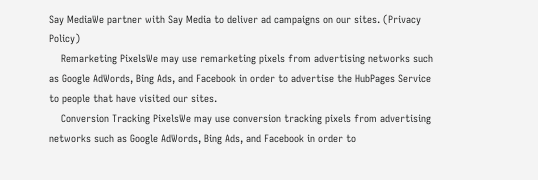Say MediaWe partner with Say Media to deliver ad campaigns on our sites. (Privacy Policy)
    Remarketing PixelsWe may use remarketing pixels from advertising networks such as Google AdWords, Bing Ads, and Facebook in order to advertise the HubPages Service to people that have visited our sites.
    Conversion Tracking PixelsWe may use conversion tracking pixels from advertising networks such as Google AdWords, Bing Ads, and Facebook in order to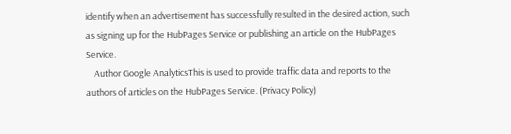identify when an advertisement has successfully resulted in the desired action, such as signing up for the HubPages Service or publishing an article on the HubPages Service.
    Author Google AnalyticsThis is used to provide traffic data and reports to the authors of articles on the HubPages Service. (Privacy Policy)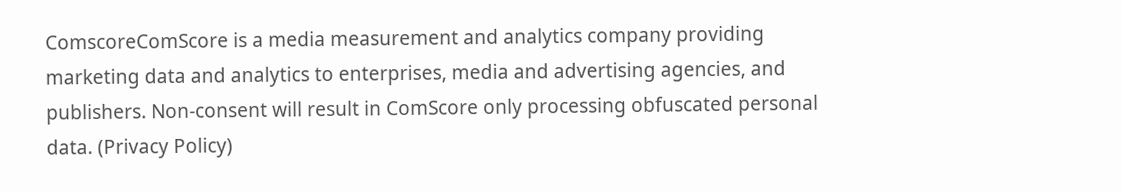ComscoreComScore is a media measurement and analytics company providing marketing data and analytics to enterprises, media and advertising agencies, and publishers. Non-consent will result in ComScore only processing obfuscated personal data. (Privacy Policy)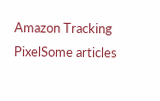Amazon Tracking PixelSome articles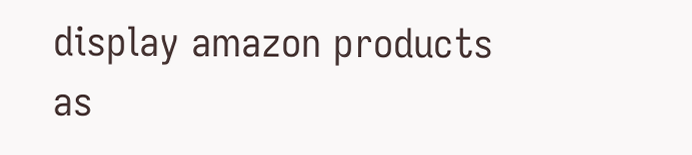display amazon products as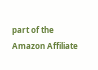part of the Amazon Affiliate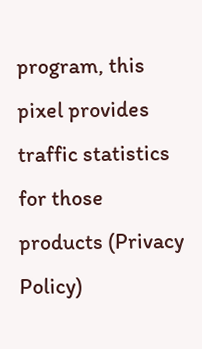program, this pixel provides traffic statistics for those products (Privacy Policy)